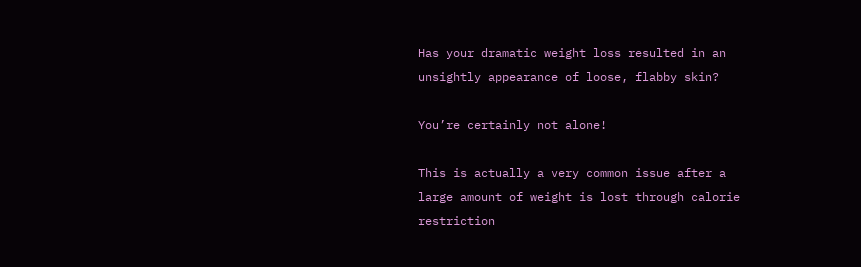Has your dramatic weight loss resulted in an unsightly appearance of loose, flabby skin?

You’re certainly not alone!

This is actually a very common issue after a large amount of weight is lost through calorie restriction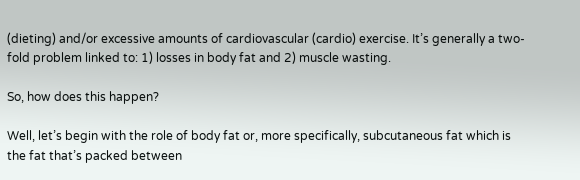(dieting) and/or excessive amounts of cardiovascular (cardio) exercise. It’s generally a two-fold problem linked to: 1) losses in body fat and 2) muscle wasting.

So, how does this happen?

Well, let’s begin with the role of body fat or, more specifically, subcutaneous fat which is the fat that’s packed between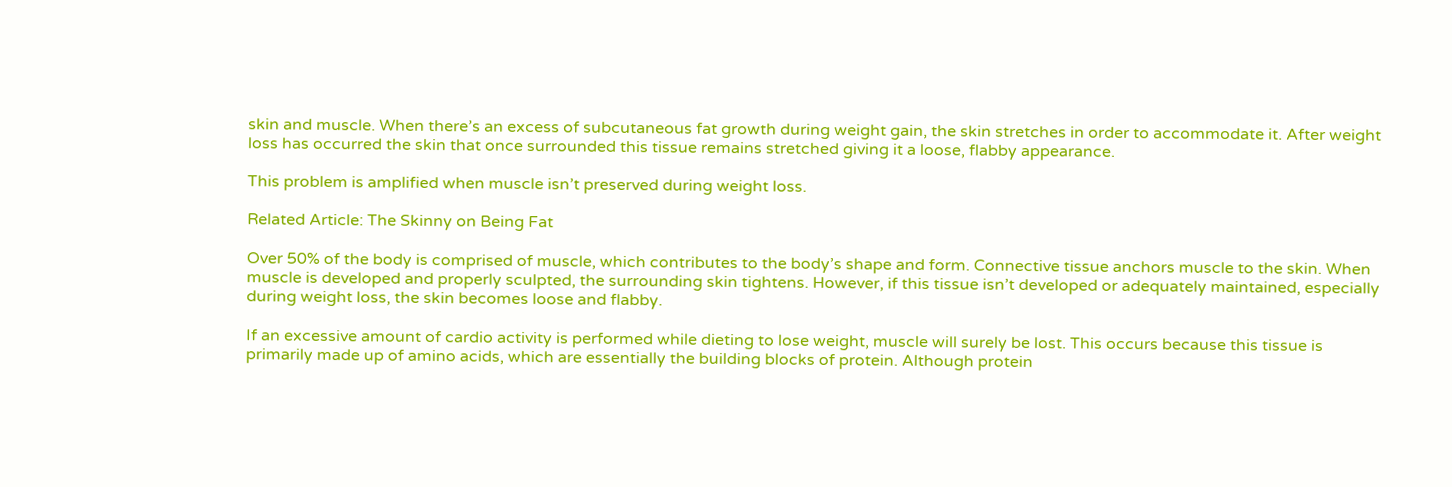skin and muscle. When there’s an excess of subcutaneous fat growth during weight gain, the skin stretches in order to accommodate it. After weight loss has occurred the skin that once surrounded this tissue remains stretched giving it a loose, flabby appearance.

This problem is amplified when muscle isn’t preserved during weight loss.

Related Article: The Skinny on Being Fat

Over 50% of the body is comprised of muscle, which contributes to the body’s shape and form. Connective tissue anchors muscle to the skin. When muscle is developed and properly sculpted, the surrounding skin tightens. However, if this tissue isn’t developed or adequately maintained, especially during weight loss, the skin becomes loose and flabby.

If an excessive amount of cardio activity is performed while dieting to lose weight, muscle will surely be lost. This occurs because this tissue is primarily made up of amino acids, which are essentially the building blocks of protein. Although protein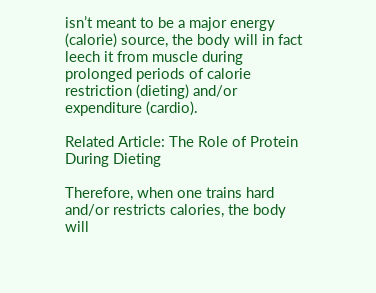isn’t meant to be a major energy (calorie) source, the body will in fact leech it from muscle during prolonged periods of calorie restriction (dieting) and/or expenditure (cardio).

Related Article: The Role of Protein During Dieting

Therefore, when one trains hard and/or restricts calories, the body will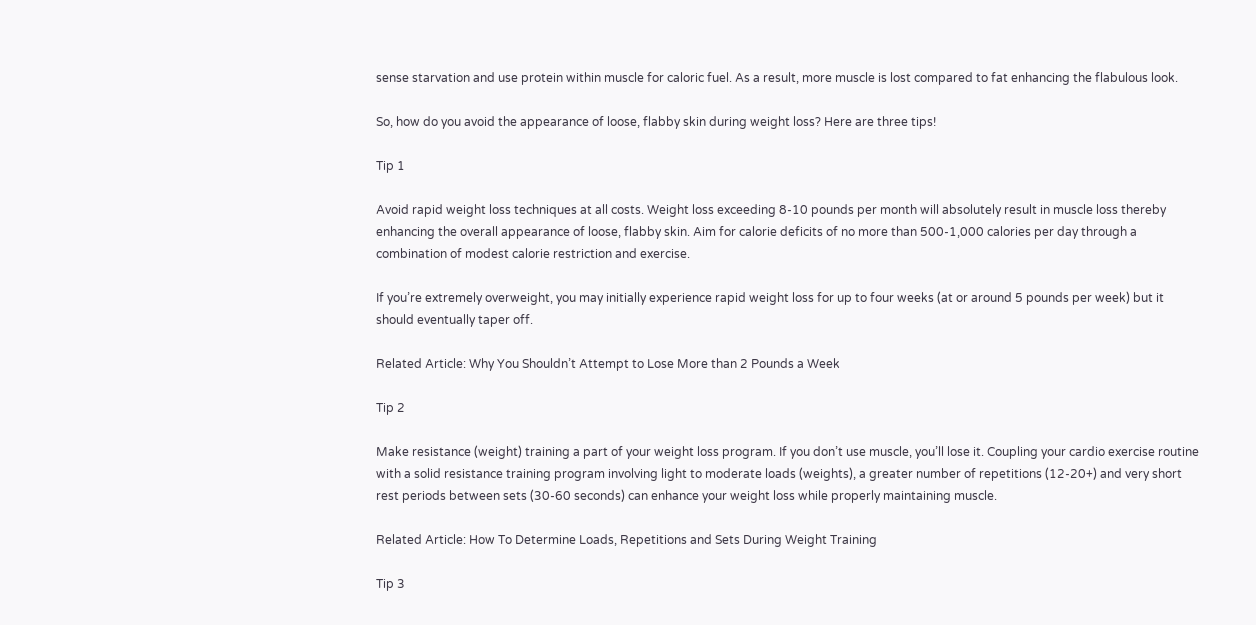sense starvation and use protein within muscle for caloric fuel. As a result, more muscle is lost compared to fat enhancing the flabulous look.

So, how do you avoid the appearance of loose, flabby skin during weight loss? Here are three tips!

Tip 1

Avoid rapid weight loss techniques at all costs. Weight loss exceeding 8-10 pounds per month will absolutely result in muscle loss thereby enhancing the overall appearance of loose, flabby skin. Aim for calorie deficits of no more than 500-1,000 calories per day through a combination of modest calorie restriction and exercise.

If you’re extremely overweight, you may initially experience rapid weight loss for up to four weeks (at or around 5 pounds per week) but it should eventually taper off.

Related Article: Why You Shouldn’t Attempt to Lose More than 2 Pounds a Week

Tip 2

Make resistance (weight) training a part of your weight loss program. If you don’t use muscle, you’ll lose it. Coupling your cardio exercise routine with a solid resistance training program involving light to moderate loads (weights), a greater number of repetitions (12-20+) and very short rest periods between sets (30-60 seconds) can enhance your weight loss while properly maintaining muscle.

Related Article: How To Determine Loads, Repetitions and Sets During Weight Training

Tip 3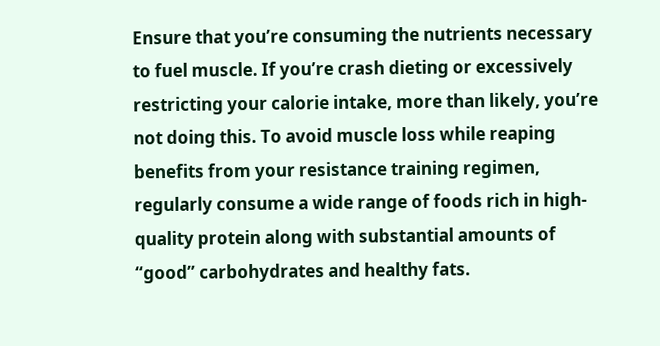Ensure that you’re consuming the nutrients necessary to fuel muscle. If you’re crash dieting or excessively restricting your calorie intake, more than likely, you’re not doing this. To avoid muscle loss while reaping benefits from your resistance training regimen, regularly consume a wide range of foods rich in high-quality protein along with substantial amounts of “good” carbohydrates and healthy fats.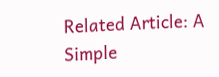Related Article: A Simple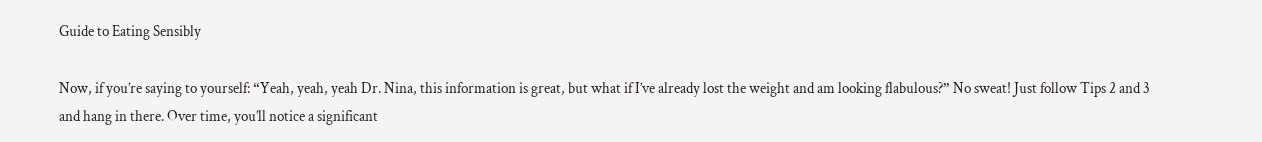Guide to Eating Sensibly

Now, if you’re saying to yourself: “Yeah, yeah, yeah Dr. Nina, this information is great, but what if I’ve already lost the weight and am looking flabulous?” No sweat! Just follow Tips 2 and 3 and hang in there. Over time, you’ll notice a significant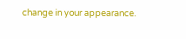change in your appearance.